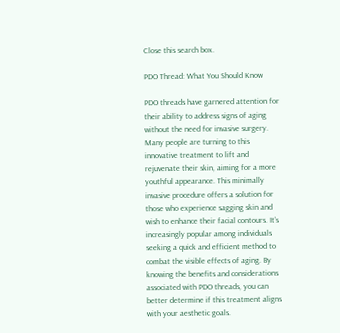Close this search box.

PDO Thread: What You Should Know

PDO threads have garnered attention for their ability to address signs of aging without the need for invasive surgery. Many people are turning to this innovative treatment to lift and rejuvenate their skin, aiming for a more youthful appearance. This minimally invasive procedure offers a solution for those who experience sagging skin and wish to enhance their facial contours. It’s increasingly popular among individuals seeking a quick and efficient method to combat the visible effects of aging. By knowing the benefits and considerations associated with PDO threads, you can better determine if this treatment aligns with your aesthetic goals.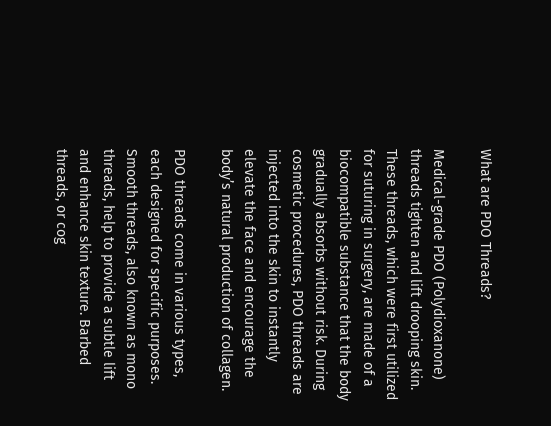What are PDO Threads?

Medical-grade PDO (Polydioxanone) threads tighten and lift drooping skin. These threads, which were first utilized for suturing in surgery, are made of a biocompatible substance that the body gradually absorbs without risk. During cosmetic procedures, PDO threads are injected into the skin to instantly elevate the face and encourage the body’s natural production of collagen.

PDO threads come in various types, each designed for specific purposes. Smooth threads, also known as mono threads, help to provide a subtle lift and enhance skin texture. Barbed threads, or cog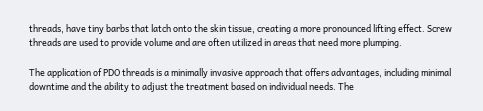threads, have tiny barbs that latch onto the skin tissue, creating a more pronounced lifting effect. Screw threads are used to provide volume and are often utilized in areas that need more plumping.

The application of PDO threads is a minimally invasive approach that offers advantages, including minimal downtime and the ability to adjust the treatment based on individual needs. The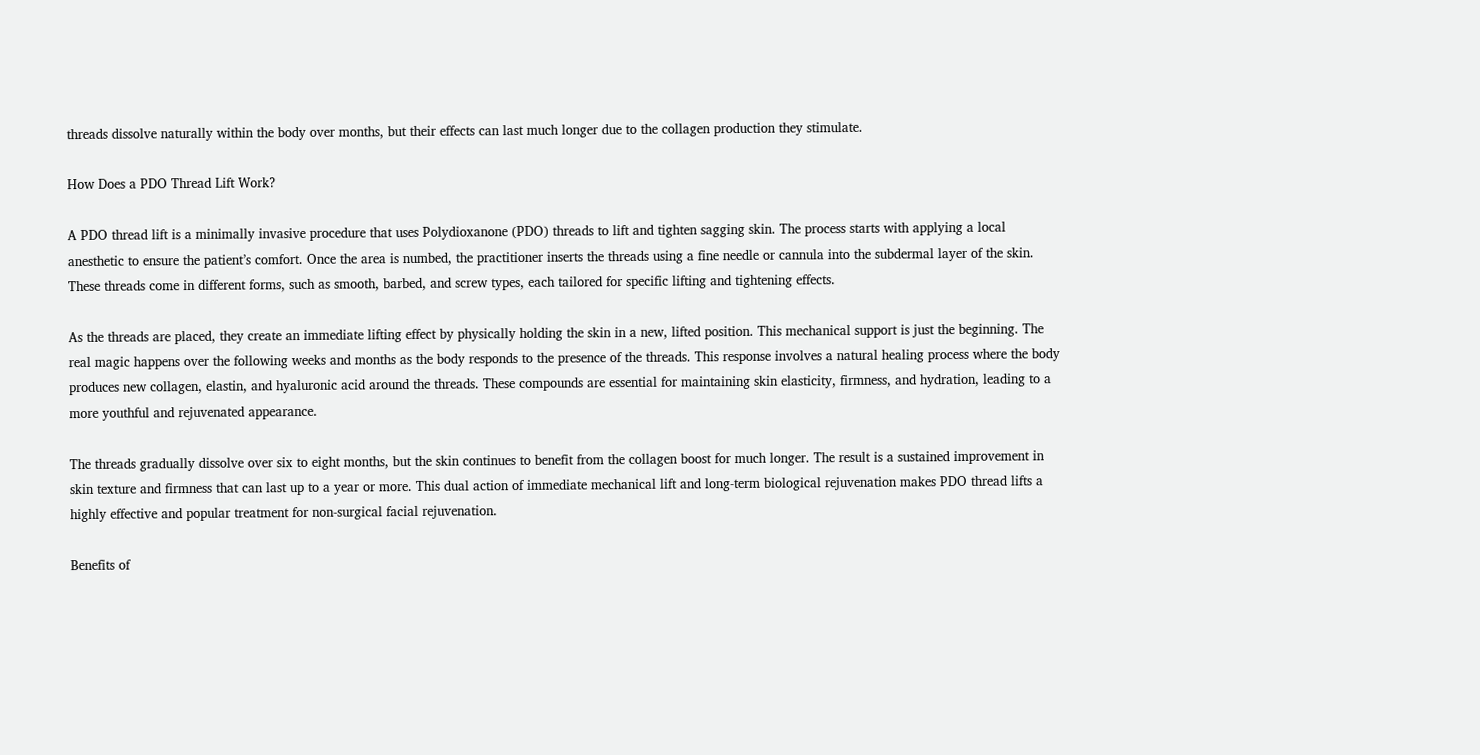threads dissolve naturally within the body over months, but their effects can last much longer due to the collagen production they stimulate.

How Does a PDO Thread Lift Work?

A PDO thread lift is a minimally invasive procedure that uses Polydioxanone (PDO) threads to lift and tighten sagging skin. The process starts with applying a local anesthetic to ensure the patient’s comfort. Once the area is numbed, the practitioner inserts the threads using a fine needle or cannula into the subdermal layer of the skin. These threads come in different forms, such as smooth, barbed, and screw types, each tailored for specific lifting and tightening effects.

As the threads are placed, they create an immediate lifting effect by physically holding the skin in a new, lifted position. This mechanical support is just the beginning. The real magic happens over the following weeks and months as the body responds to the presence of the threads. This response involves a natural healing process where the body produces new collagen, elastin, and hyaluronic acid around the threads. These compounds are essential for maintaining skin elasticity, firmness, and hydration, leading to a more youthful and rejuvenated appearance.

The threads gradually dissolve over six to eight months, but the skin continues to benefit from the collagen boost for much longer. The result is a sustained improvement in skin texture and firmness that can last up to a year or more. This dual action of immediate mechanical lift and long-term biological rejuvenation makes PDO thread lifts a highly effective and popular treatment for non-surgical facial rejuvenation.

Benefits of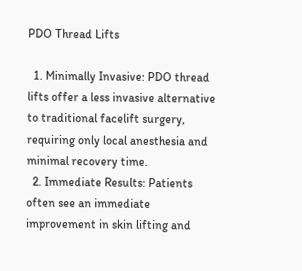PDO Thread Lifts

  1. Minimally Invasive: PDO thread lifts offer a less invasive alternative to traditional facelift surgery, requiring only local anesthesia and minimal recovery time.
  2. Immediate Results: Patients often see an immediate improvement in skin lifting and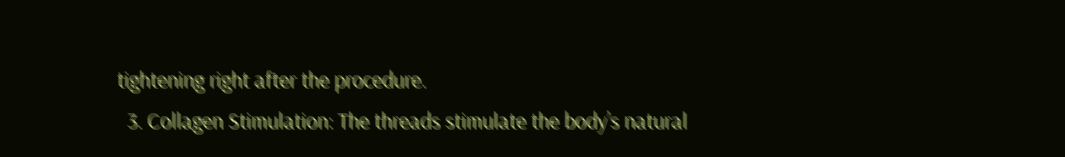tightening right after the procedure.
  3. Collagen Stimulation: The threads stimulate the body’s natural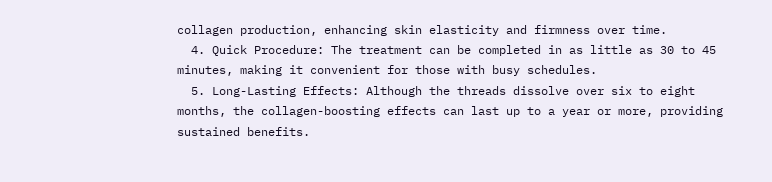collagen production, enhancing skin elasticity and firmness over time.
  4. Quick Procedure: The treatment can be completed in as little as 30 to 45 minutes, making it convenient for those with busy schedules.
  5. Long-Lasting Effects: Although the threads dissolve over six to eight months, the collagen-boosting effects can last up to a year or more, providing sustained benefits.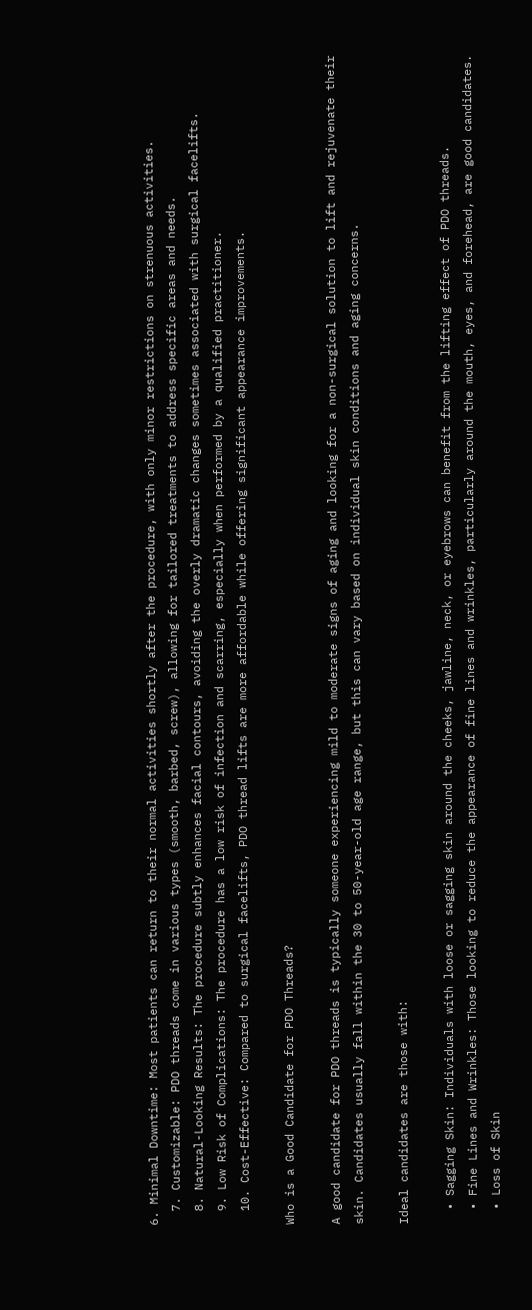6. Minimal Downtime: Most patients can return to their normal activities shortly after the procedure, with only minor restrictions on strenuous activities.
  7. Customizable: PDO threads come in various types (smooth, barbed, screw), allowing for tailored treatments to address specific areas and needs.
  8. Natural-Looking Results: The procedure subtly enhances facial contours, avoiding the overly dramatic changes sometimes associated with surgical facelifts.
  9. Low Risk of Complications: The procedure has a low risk of infection and scarring, especially when performed by a qualified practitioner.
  10. Cost-Effective: Compared to surgical facelifts, PDO thread lifts are more affordable while offering significant appearance improvements.

Who is a Good Candidate for PDO Threads?

A good candidate for PDO threads is typically someone experiencing mild to moderate signs of aging and looking for a non-surgical solution to lift and rejuvenate their skin. Candidates usually fall within the 30 to 50-year-old age range, but this can vary based on individual skin conditions and aging concerns.

Ideal candidates are those with:

  • Sagging Skin: Individuals with loose or sagging skin around the cheeks, jawline, neck, or eyebrows can benefit from the lifting effect of PDO threads.
  • Fine Lines and Wrinkles: Those looking to reduce the appearance of fine lines and wrinkles, particularly around the mouth, eyes, and forehead, are good candidates.
  • Loss of Skin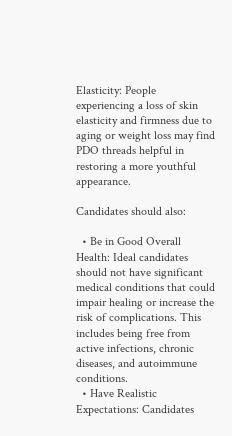Elasticity: People experiencing a loss of skin elasticity and firmness due to aging or weight loss may find PDO threads helpful in restoring a more youthful appearance.

Candidates should also:

  • Be in Good Overall Health: Ideal candidates should not have significant medical conditions that could impair healing or increase the risk of complications. This includes being free from active infections, chronic diseases, and autoimmune conditions.
  • Have Realistic Expectations: Candidates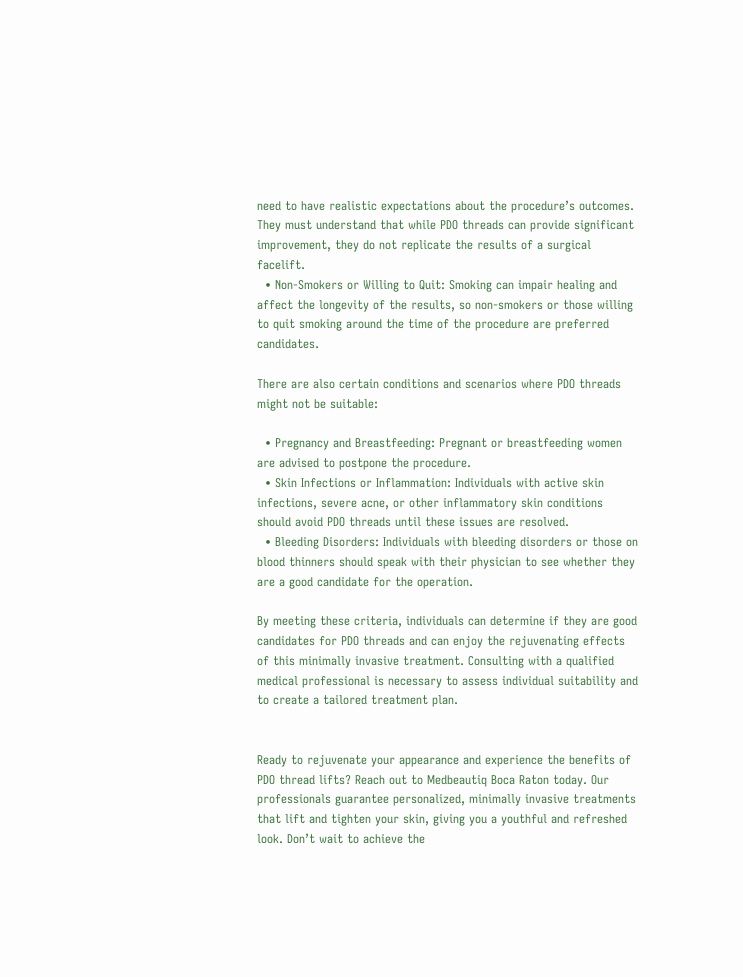need to have realistic expectations about the procedure’s outcomes. They must understand that while PDO threads can provide significant improvement, they do not replicate the results of a surgical facelift.
  • Non-Smokers or Willing to Quit: Smoking can impair healing and affect the longevity of the results, so non-smokers or those willing to quit smoking around the time of the procedure are preferred candidates.

There are also certain conditions and scenarios where PDO threads might not be suitable:

  • Pregnancy and Breastfeeding: Pregnant or breastfeeding women are advised to postpone the procedure.
  • Skin Infections or Inflammation: Individuals with active skin infections, severe acne, or other inflammatory skin conditions should avoid PDO threads until these issues are resolved.
  • Bleeding Disorders: Individuals with bleeding disorders or those on blood thinners should speak with their physician to see whether they are a good candidate for the operation.

By meeting these criteria, individuals can determine if they are good candidates for PDO threads and can enjoy the rejuvenating effects of this minimally invasive treatment. Consulting with a qualified medical professional is necessary to assess individual suitability and to create a tailored treatment plan.


Ready to rejuvenate your appearance and experience the benefits of PDO thread lifts? Reach out to Medbeautiq Boca Raton today. Our professionals guarantee personalized, minimally invasive treatments that lift and tighten your skin, giving you a youthful and refreshed look. Don’t wait to achieve the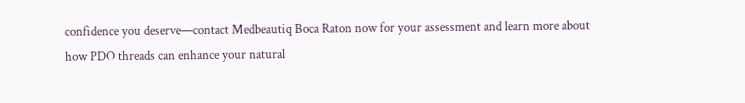confidence you deserve—contact Medbeautiq Boca Raton now for your assessment and learn more about how PDO threads can enhance your natural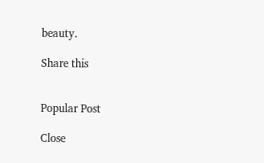beauty.

Share this


Popular Post

Close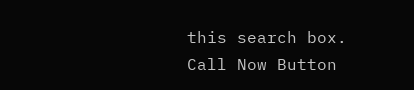this search box.
Call Now Button